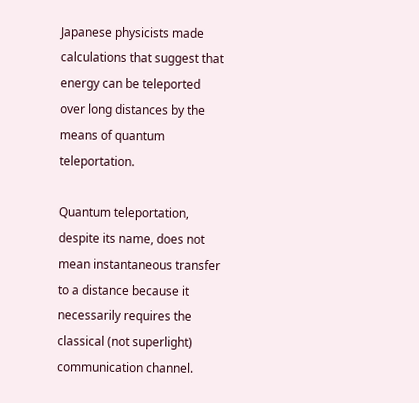Japanese physicists made calculations that suggest that energy can be teleported over long distances by the means of quantum teleportation.

Quantum teleportation, despite its name, does not mean instantaneous transfer to a distance because it necessarily requires the classical (not superlight) communication channel.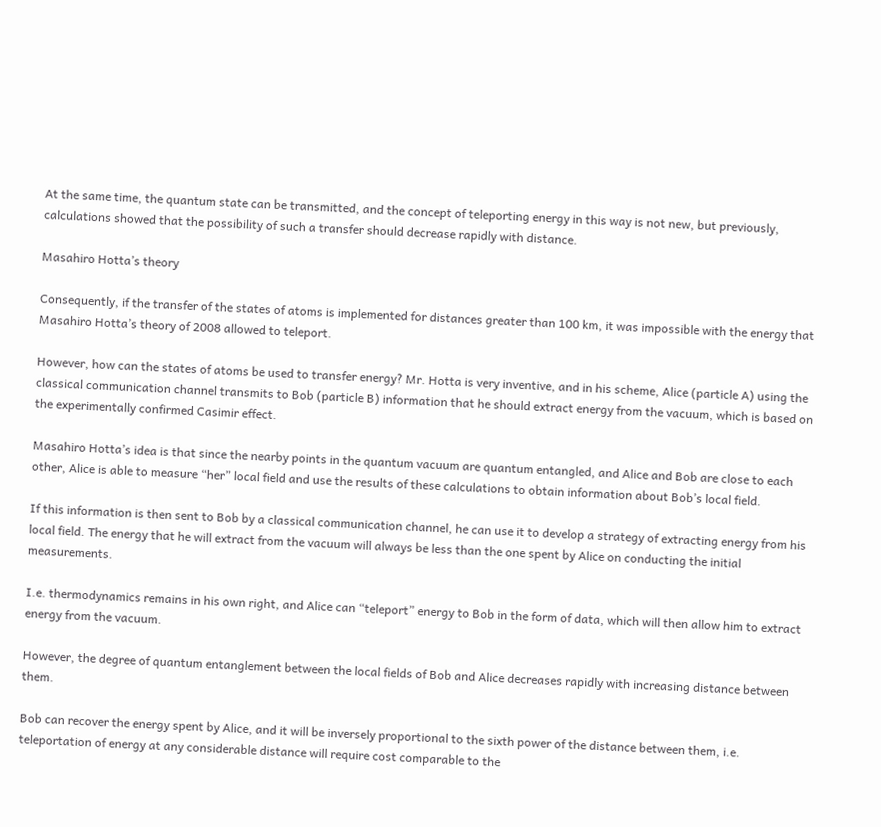At the same time, the quantum state can be transmitted, and the concept of teleporting energy in this way is not new, but previously, calculations showed that the possibility of such a transfer should decrease rapidly with distance.

Masahiro Hotta’s theory

Consequently, if the transfer of the states of atoms is implemented for distances greater than 100 km, it was impossible with the energy that Masahiro Hotta’s theory of 2008 allowed to teleport.

However, how can the states of atoms be used to transfer energy? Mr. Hotta is very inventive, and in his scheme, Alice (particle A) using the classical communication channel transmits to Bob (particle B) information that he should extract energy from the vacuum, which is based on the experimentally confirmed Casimir effect.

Masahiro Hotta’s idea is that since the nearby points in the quantum vacuum are quantum entangled, and Alice and Bob are close to each other, Alice is able to measure “her” local field and use the results of these calculations to obtain information about Bob’s local field.

If this information is then sent to Bob by a classical communication channel, he can use it to develop a strategy of extracting energy from his local field. The energy that he will extract from the vacuum will always be less than the one spent by Alice on conducting the initial measurements.

I.e. thermodynamics remains in his own right, and Alice can “teleport” energy to Bob in the form of data, which will then allow him to extract energy from the vacuum.

However, the degree of quantum entanglement between the local fields of Bob and Alice decreases rapidly with increasing distance between them.

Bob can recover the energy spent by Alice, and it will be inversely proportional to the sixth power of the distance between them, i.e. teleportation of energy at any considerable distance will require cost comparable to the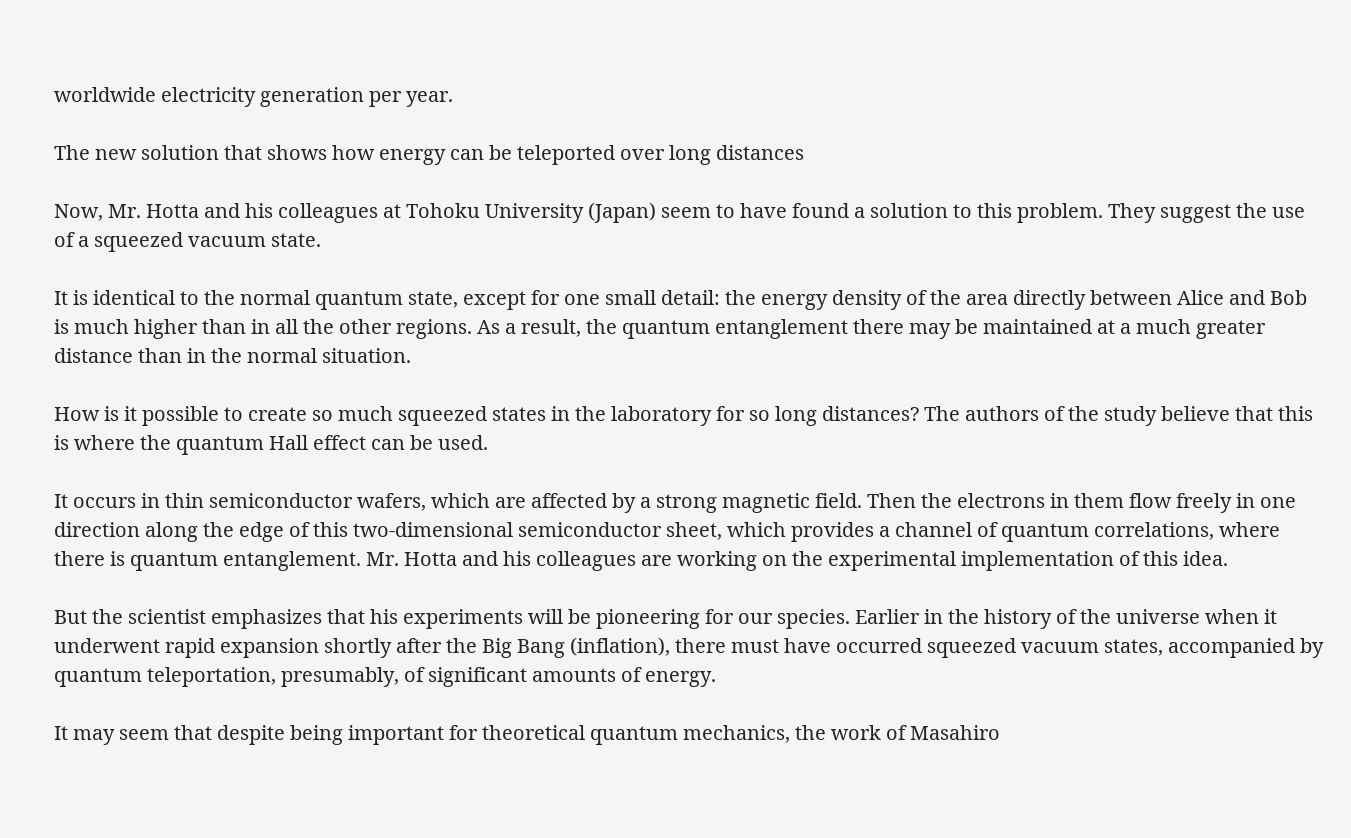worldwide electricity generation per year.

The new solution that shows how energy can be teleported over long distances

Now, Mr. Hotta and his colleagues at Tohoku University (Japan) seem to have found a solution to this problem. They suggest the use of a squeezed vacuum state.

It is identical to the normal quantum state, except for one small detail: the energy density of the area directly between Alice and Bob is much higher than in all the other regions. As a result, the quantum entanglement there may be maintained at a much greater distance than in the normal situation.

How is it possible to create so much squeezed states in the laboratory for so long distances? The authors of the study believe that this is where the quantum Hall effect can be used.

It occurs in thin semiconductor wafers, which are affected by a strong magnetic field. Then the electrons in them flow freely in one direction along the edge of this two-dimensional semiconductor sheet, which provides a channel of quantum correlations, where there is quantum entanglement. Mr. Hotta and his colleagues are working on the experimental implementation of this idea.

But the scientist emphasizes that his experiments will be pioneering for our species. Earlier in the history of the universe when it underwent rapid expansion shortly after the Big Bang (inflation), there must have occurred squeezed vacuum states, accompanied by quantum teleportation, presumably, of significant amounts of energy.

It may seem that despite being important for theoretical quantum mechanics, the work of Masahiro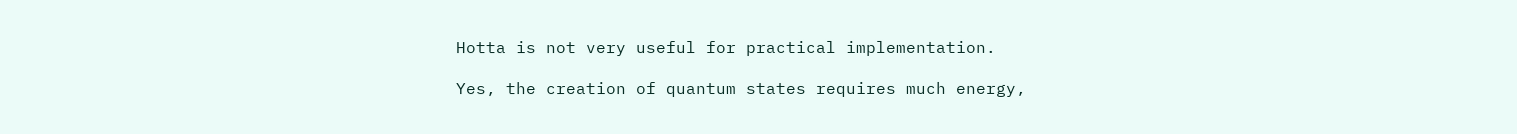Hotta is not very useful for practical implementation.

Yes, the creation of quantum states requires much energy,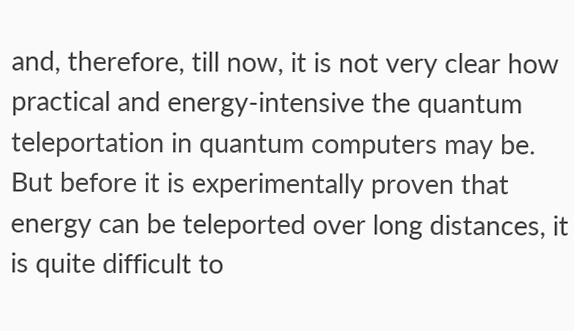and, therefore, till now, it is not very clear how practical and energy-intensive the quantum teleportation in quantum computers may be. But before it is experimentally proven that energy can be teleported over long distances, it is quite difficult to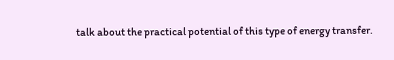talk about the practical potential of this type of energy transfer.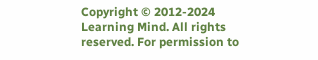Copyright © 2012-2024 Learning Mind. All rights reserved. For permission to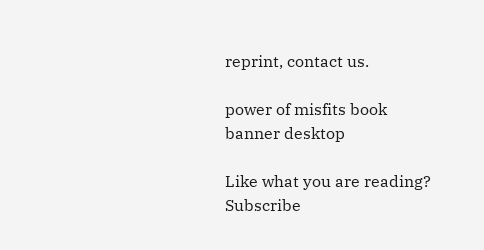reprint, contact us.

power of misfits book banner desktop

Like what you are reading? Subscribe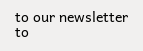to our newsletter to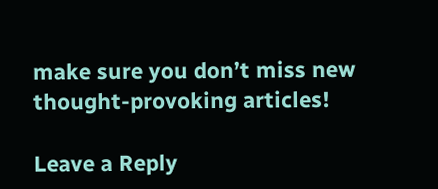make sure you don’t miss new thought-provoking articles!

Leave a Reply